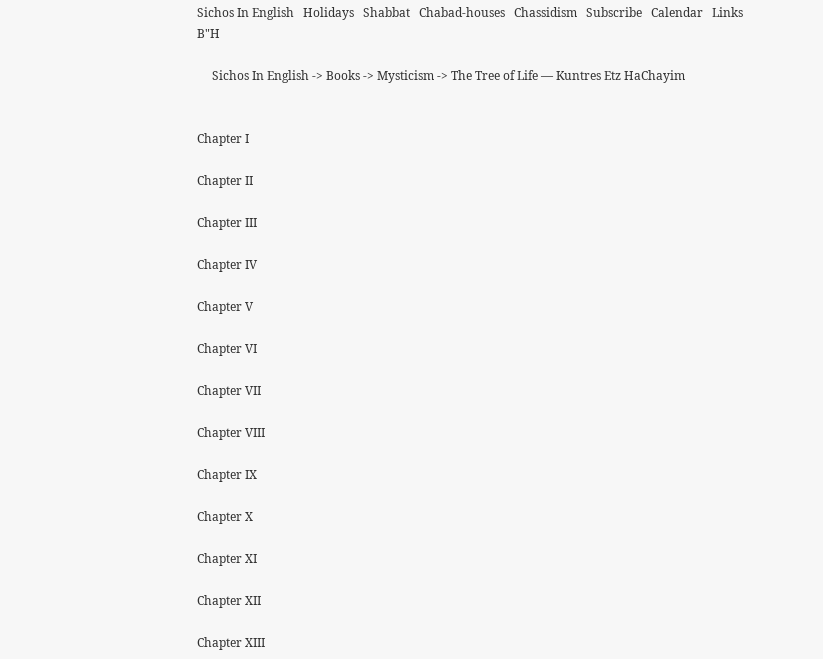Sichos In English   Holidays   Shabbat   Chabad-houses   Chassidism   Subscribe   Calendar   Links B"H

     Sichos In English -> Books -> Mysticism -> The Tree of Life — Kuntres Etz HaChayim


Chapter I

Chapter II

Chapter III

Chapter IV

Chapter V

Chapter VI

Chapter VII

Chapter VIII

Chapter IX

Chapter X

Chapter XI

Chapter XII

Chapter XIII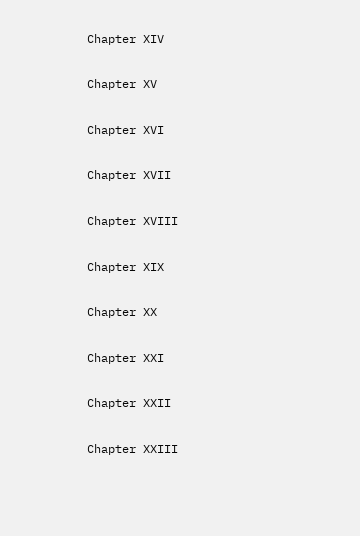Chapter XIV

Chapter XV

Chapter XVI

Chapter XVII

Chapter XVIII

Chapter XIX

Chapter XX

Chapter XXI

Chapter XXII

Chapter XXIII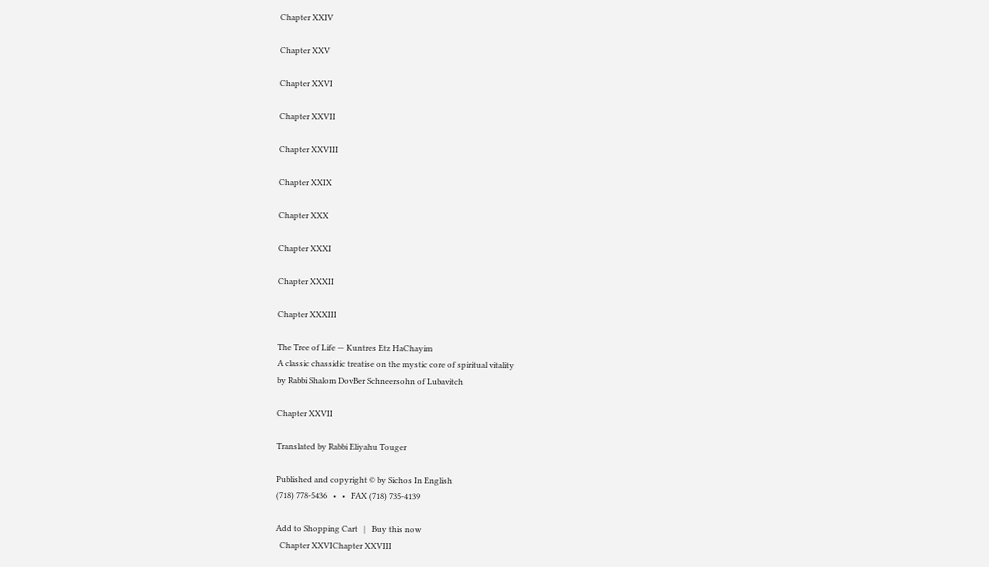Chapter XXIV

Chapter XXV

Chapter XXVI

Chapter XXVII

Chapter XXVIII

Chapter XXIX

Chapter XXX

Chapter XXXI

Chapter XXXII

Chapter XXXIII

The Tree of Life — Kuntres Etz HaChayim
A classic chassidic treatise on the mystic core of spiritual vitality
by Rabbi Shalom DovBer Schneersohn of Lubavitch

Chapter XXVII

Translated by Rabbi Eliyahu Touger

Published and copyright © by Sichos In English
(718) 778-5436   •   •   FAX (718) 735-4139

Add to Shopping Cart   |   Buy this now
  Chapter XXVIChapter XXVIII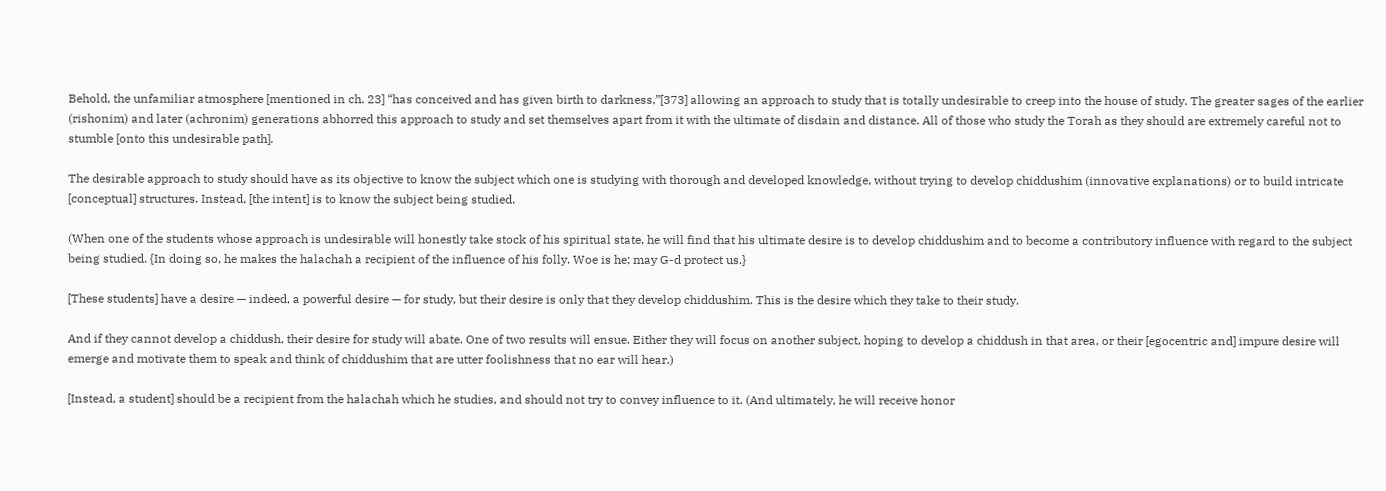Behold, the unfamiliar atmosphere [mentioned in ch. 23] “has conceived and has given birth to darkness,”[373] allowing an approach to study that is totally undesirable to creep into the house of study. The greater sages of the earlier (rishonim) and later (achronim) generations abhorred this approach to study and set themselves apart from it with the ultimate of disdain and distance. All of those who study the Torah as they should are extremely careful not to stumble [onto this undesirable path].

The desirable approach to study should have as its objective to know the subject which one is studying with thorough and developed knowledge, without trying to develop chiddushim (innovative explanations) or to build intricate [conceptual] structures. Instead, [the intent] is to know the subject being studied.

(When one of the students whose approach is undesirable will honestly take stock of his spiritual state, he will find that his ultimate desire is to develop chiddushim and to become a contributory influence with regard to the subject being studied. {In doing so, he makes the halachah a recipient of the influence of his folly. Woe is he; may G-d protect us.}

[These students] have a desire — indeed, a powerful desire — for study, but their desire is only that they develop chiddushim. This is the desire which they take to their study.

And if they cannot develop a chiddush, their desire for study will abate. One of two results will ensue. Either they will focus on another subject, hoping to develop a chiddush in that area, or their [egocentric and] impure desire will emerge and motivate them to speak and think of chiddushim that are utter foolishness that no ear will hear.)

[Instead, a student] should be a recipient from the halachah which he studies, and should not try to convey influence to it. (And ultimately, he will receive honor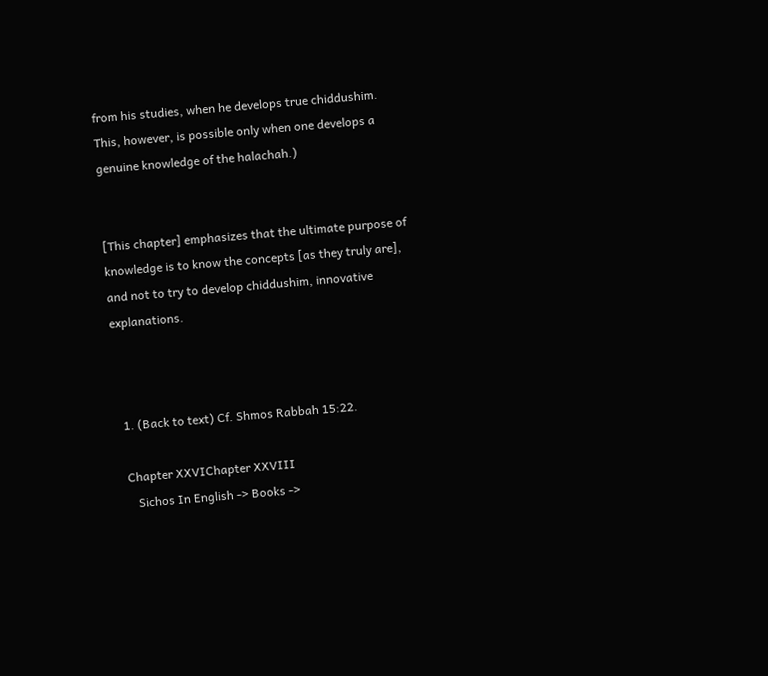from his studies, when he develops true chiddushim. This, however, is possible only when one develops a genuine knowledge of the halachah.)


[This chapter] emphasizes that the ultimate purpose of knowledge is to know the concepts [as they truly are], and not to try to develop chiddushim, innovative explanations.



  1. (Back to text) Cf. Shmos Rabbah 15:22.

  Chapter XXVIChapter XXVIII
     Sichos In English -> Books ->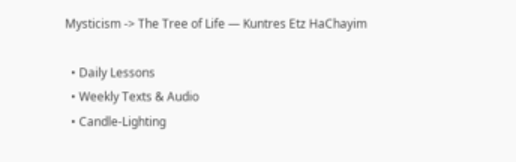Mysticism -> The Tree of Life — Kuntres Etz HaChayim

  • Daily Lessons
  • Weekly Texts & Audio
  • Candle-Lighting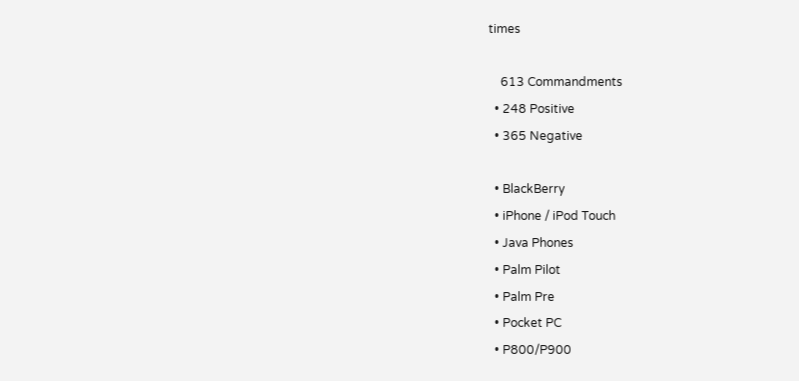times

    613 Commandments
  • 248 Positive
  • 365 Negative

  • BlackBerry
  • iPhone / iPod Touch
  • Java Phones
  • Palm Pilot
  • Palm Pre
  • Pocket PC
  • P800/P900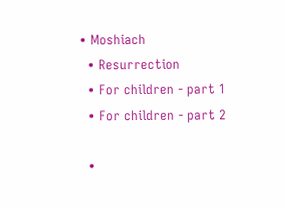• Moshiach
  • Resurrection
  • For children - part 1
  • For children - part 2

  •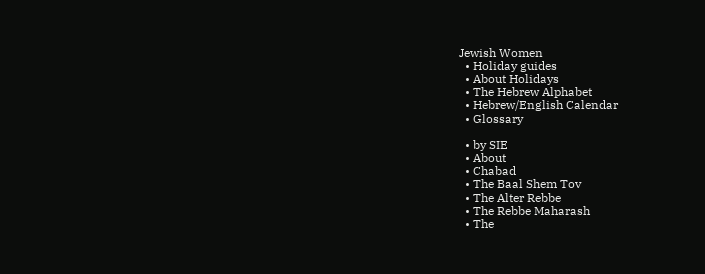Jewish Women
  • Holiday guides
  • About Holidays
  • The Hebrew Alphabet
  • Hebrew/English Calendar
  • Glossary

  • by SIE
  • About
  • Chabad
  • The Baal Shem Tov
  • The Alter Rebbe
  • The Rebbe Maharash
  • The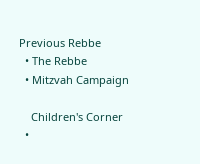Previous Rebbe
  • The Rebbe
  • Mitzvah Campaign

    Children's Corner
  •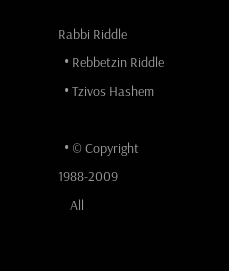Rabbi Riddle
  • Rebbetzin Riddle
  • Tzivos Hashem

  • © Copyright 1988-2009
    All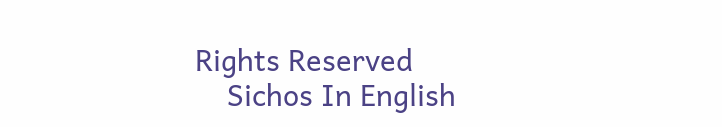Rights Reserved
    Sichos In English